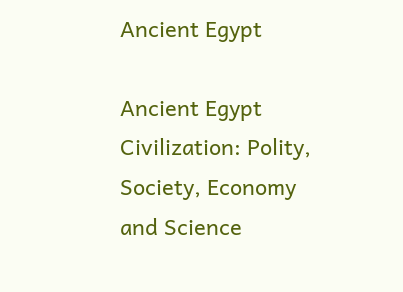Ancient Egypt

Ancient Egypt Civilization: Polity, Society, Economy and Science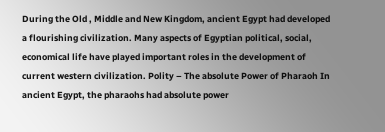During the Old , Middle and New Kingdom, ancient Egypt had developed a flourishing civilization. Many aspects of Egyptian political, social, economical life have played important roles in the development of current western civilization. Polity – The absolute Power of Pharaoh In ancient Egypt, the pharaohs had absolute power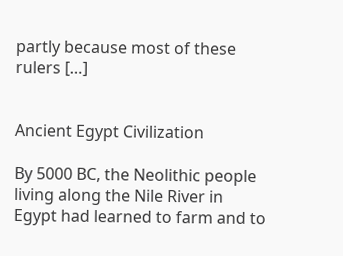partly because most of these rulers […]


Ancient Egypt Civilization

By 5000 BC, the Neolithic people living along the Nile River in Egypt had learned to farm and to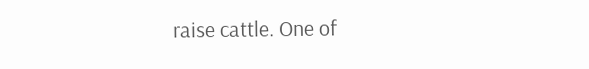raise cattle. One of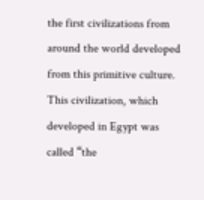the first civilizations from around the world developed from this primitive culture. This civilization, which developed in Egypt was called “the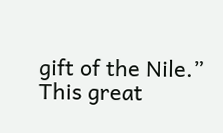gift of the Nile.” This great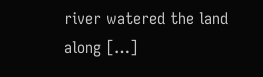river watered the land along […]